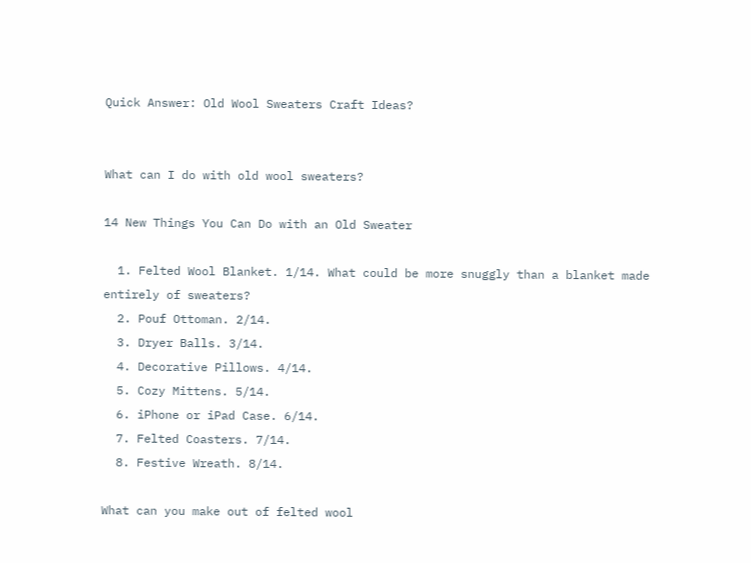Quick Answer: Old Wool Sweaters Craft Ideas?


What can I do with old wool sweaters?

14 New Things You Can Do with an Old Sweater

  1. Felted Wool Blanket. 1/14. What could be more snuggly than a blanket made entirely of sweaters?
  2. Pouf Ottoman. 2/14.
  3. Dryer Balls. 3/14.
  4. Decorative Pillows. 4/14.
  5. Cozy Mittens. 5/14.
  6. iPhone or iPad Case. 6/14.
  7. Felted Coasters. 7/14.
  8. Festive Wreath. 8/14.

What can you make out of felted wool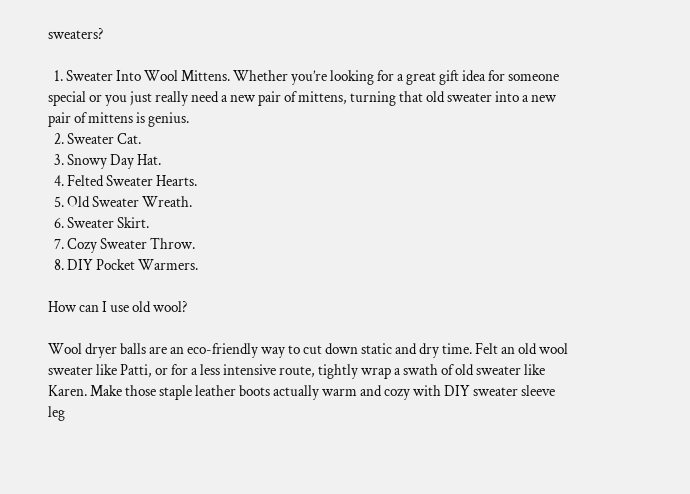sweaters?

  1. Sweater Into Wool Mittens. Whether you’re looking for a great gift idea for someone special or you just really need a new pair of mittens, turning that old sweater into a new pair of mittens is genius.
  2. Sweater Cat.
  3. Snowy Day Hat.
  4. Felted Sweater Hearts.
  5. Old Sweater Wreath.
  6. Sweater Skirt.
  7. Cozy Sweater Throw.
  8. DIY Pocket Warmers.

How can I use old wool?

Wool dryer balls are an eco-friendly way to cut down static and dry time. Felt an old wool sweater like Patti, or for a less intensive route, tightly wrap a swath of old sweater like Karen. Make those staple leather boots actually warm and cozy with DIY sweater sleeve leg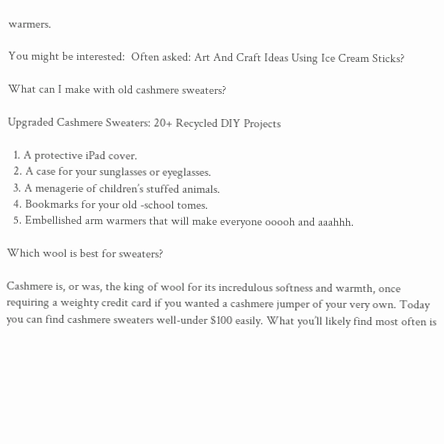warmers.

You might be interested:  Often asked: Art And Craft Ideas Using Ice Cream Sticks?

What can I make with old cashmere sweaters?

Upgraded Cashmere Sweaters: 20+ Recycled DIY Projects

  1. A protective iPad cover.
  2. A case for your sunglasses or eyeglasses.
  3. A menagerie of children’s stuffed animals.
  4. Bookmarks for your old -school tomes.
  5. Embellished arm warmers that will make everyone ooooh and aaahhh.

Which wool is best for sweaters?

Cashmere is, or was, the king of wool for its incredulous softness and warmth, once requiring a weighty credit card if you wanted a cashmere jumper of your very own. Today you can find cashmere sweaters well-under $100 easily. What you’ll likely find most often is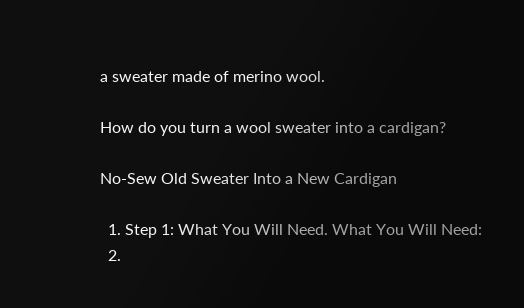a sweater made of merino wool.

How do you turn a wool sweater into a cardigan?

No-Sew Old Sweater Into a New Cardigan

  1. Step 1: What You Will Need. What You Will Need:
  2.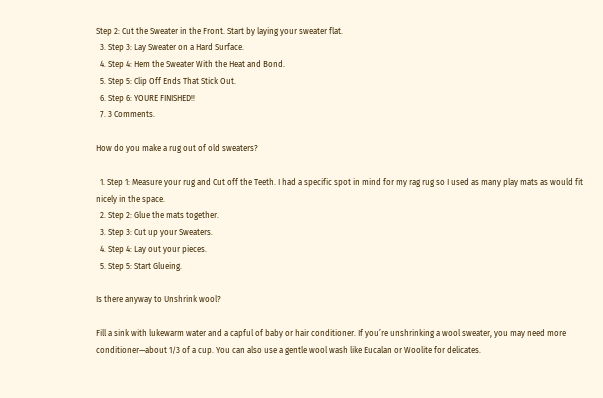Step 2: Cut the Sweater in the Front. Start by laying your sweater flat.
  3. Step 3: Lay Sweater on a Hard Surface.
  4. Step 4: Hem the Sweater With the Heat and Bond.
  5. Step 5: Clip Off Ends That Stick Out.
  6. Step 6: YOURE FINISHED!!
  7. 3 Comments.

How do you make a rug out of old sweaters?

  1. Step 1: Measure your rug and Cut off the Teeth. I had a specific spot in mind for my rag rug so I used as many play mats as would fit nicely in the space.
  2. Step 2: Glue the mats together.
  3. Step 3: Cut up your Sweaters.
  4. Step 4: Lay out your pieces.
  5. Step 5: Start Glueing.

Is there anyway to Unshrink wool?

Fill a sink with lukewarm water and a capful of baby or hair conditioner. If you’re unshrinking a wool sweater, you may need more conditioner—about 1/3 of a cup. You can also use a gentle wool wash like Eucalan or Woolite for delicates.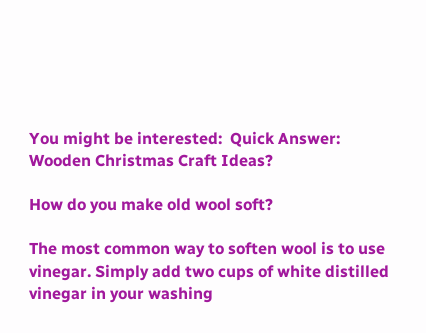You might be interested:  Quick Answer: Wooden Christmas Craft Ideas?

How do you make old wool soft?

The most common way to soften wool is to use vinegar. Simply add two cups of white distilled vinegar in your washing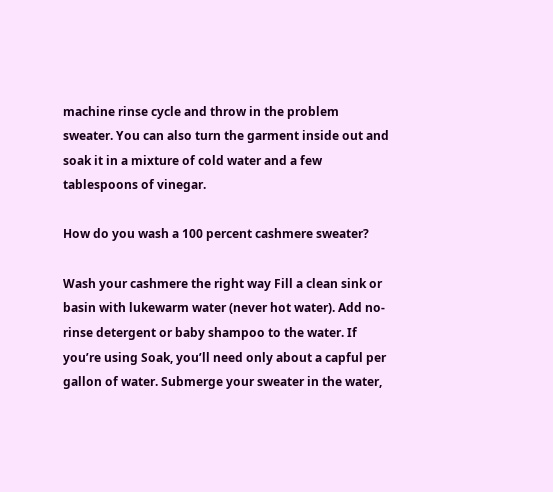machine rinse cycle and throw in the problem sweater. You can also turn the garment inside out and soak it in a mixture of cold water and a few tablespoons of vinegar.

How do you wash a 100 percent cashmere sweater?

Wash your cashmere the right way Fill a clean sink or basin with lukewarm water (never hot water). Add no-rinse detergent or baby shampoo to the water. If you’re using Soak, you’ll need only about a capful per gallon of water. Submerge your sweater in the water,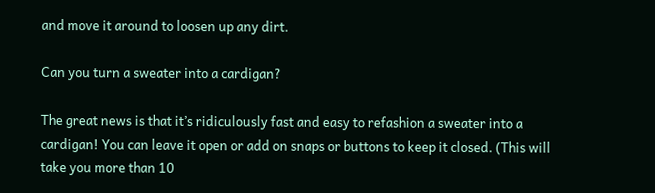and move it around to loosen up any dirt.

Can you turn a sweater into a cardigan?

The great news is that it’s ridiculously fast and easy to refashion a sweater into a cardigan! You can leave it open or add on snaps or buttons to keep it closed. (This will take you more than 10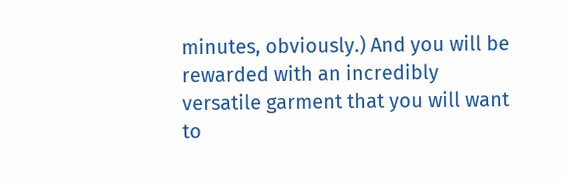minutes, obviously.) And you will be rewarded with an incredibly versatile garment that you will want to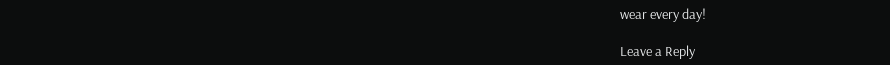wear every day!

Leave a Reply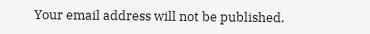Your email address will not be published.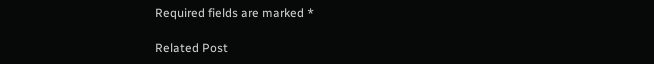Required fields are marked *

Related Post